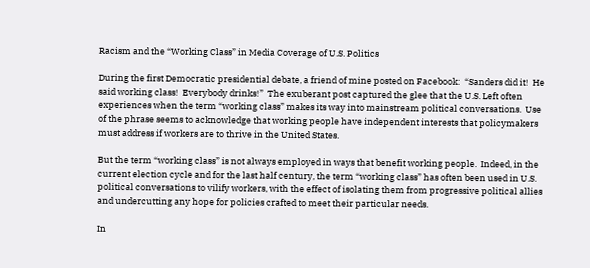Racism and the “Working Class” in Media Coverage of U.S. Politics

During the first Democratic presidential debate, a friend of mine posted on Facebook:  “Sanders did it!  He said working class!  Everybody drinks!”  The exuberant post captured the glee that the U.S. Left often experiences when the term “working class” makes its way into mainstream political conversations.  Use of the phrase seems to acknowledge that working people have independent interests that policymakers must address if workers are to thrive in the United States.

But the term “working class” is not always employed in ways that benefit working people.  Indeed, in the current election cycle and for the last half century, the term “working class” has often been used in U.S. political conversations to vilify workers, with the effect of isolating them from progressive political allies and undercutting any hope for policies crafted to meet their particular needs.

In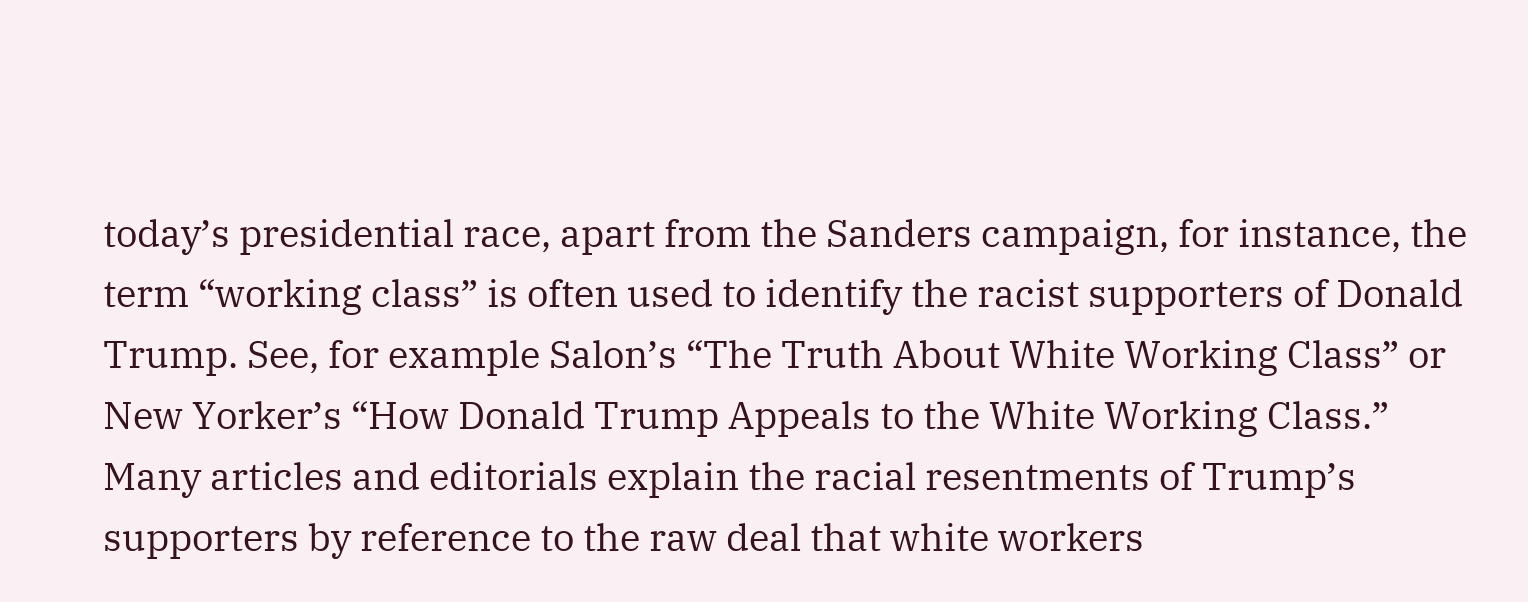today’s presidential race, apart from the Sanders campaign, for instance, the term “working class” is often used to identify the racist supporters of Donald Trump. See, for example Salon’s “The Truth About White Working Class” or New Yorker’s “How Donald Trump Appeals to the White Working Class.”    Many articles and editorials explain the racial resentments of Trump’s supporters by reference to the raw deal that white workers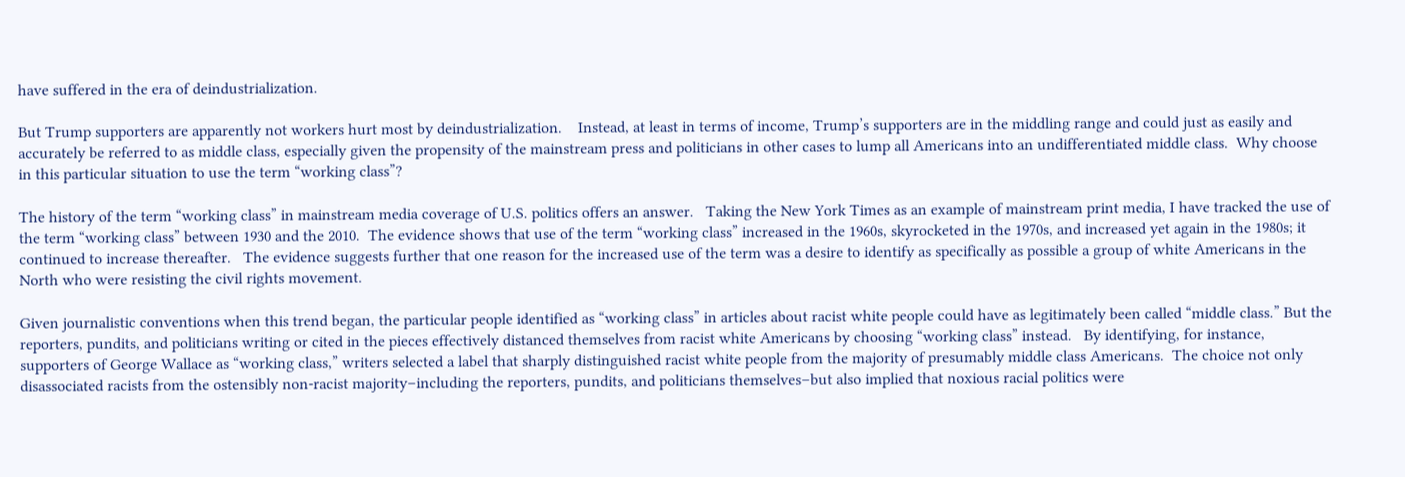have suffered in the era of deindustrialization.

But Trump supporters are apparently not workers hurt most by deindustrialization.    Instead, at least in terms of income, Trump’s supporters are in the middling range and could just as easily and accurately be referred to as middle class, especially given the propensity of the mainstream press and politicians in other cases to lump all Americans into an undifferentiated middle class.  Why choose in this particular situation to use the term “working class”?

The history of the term “working class” in mainstream media coverage of U.S. politics offers an answer.   Taking the New York Times as an example of mainstream print media, I have tracked the use of the term “working class” between 1930 and the 2010.  The evidence shows that use of the term “working class” increased in the 1960s, skyrocketed in the 1970s, and increased yet again in the 1980s; it continued to increase thereafter.   The evidence suggests further that one reason for the increased use of the term was a desire to identify as specifically as possible a group of white Americans in the North who were resisting the civil rights movement.

Given journalistic conventions when this trend began, the particular people identified as “working class” in articles about racist white people could have as legitimately been called “middle class.” But the reporters, pundits, and politicians writing or cited in the pieces effectively distanced themselves from racist white Americans by choosing “working class” instead.   By identifying, for instance, supporters of George Wallace as “working class,” writers selected a label that sharply distinguished racist white people from the majority of presumably middle class Americans.  The choice not only disassociated racists from the ostensibly non-racist majority–including the reporters, pundits, and politicians themselves–but also implied that noxious racial politics were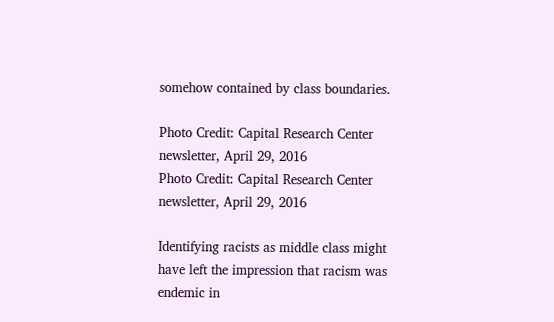somehow contained by class boundaries.

Photo Credit: Capital Research Center newsletter, April 29, 2016
Photo Credit: Capital Research Center newsletter, April 29, 2016

Identifying racists as middle class might have left the impression that racism was endemic in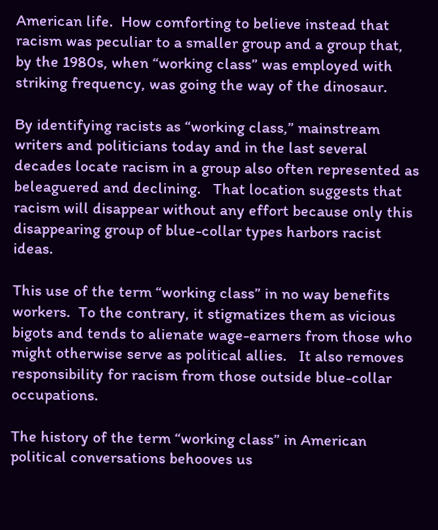American life.  How comforting to believe instead that racism was peculiar to a smaller group and a group that, by the 1980s, when “working class” was employed with striking frequency, was going the way of the dinosaur.

By identifying racists as “working class,” mainstream writers and politicians today and in the last several decades locate racism in a group also often represented as beleaguered and declining.   That location suggests that racism will disappear without any effort because only this disappearing group of blue-collar types harbors racist ideas.

This use of the term “working class” in no way benefits workers.  To the contrary, it stigmatizes them as vicious bigots and tends to alienate wage-earners from those who might otherwise serve as political allies.   It also removes responsibility for racism from those outside blue-collar occupations.

The history of the term “working class” in American political conversations behooves us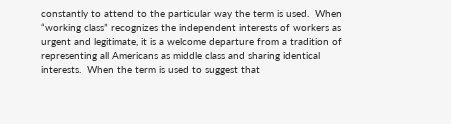constantly to attend to the particular way the term is used.  When “working class” recognizes the independent interests of workers as urgent and legitimate, it is a welcome departure from a tradition of representing all Americans as middle class and sharing identical interests.  When the term is used to suggest that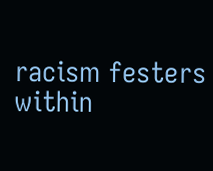racism festers within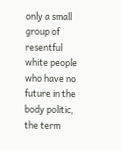only a small group of resentful white people who have no future in the body politic, the term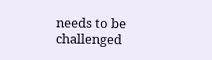needs to be challenged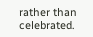rather than celebrated.